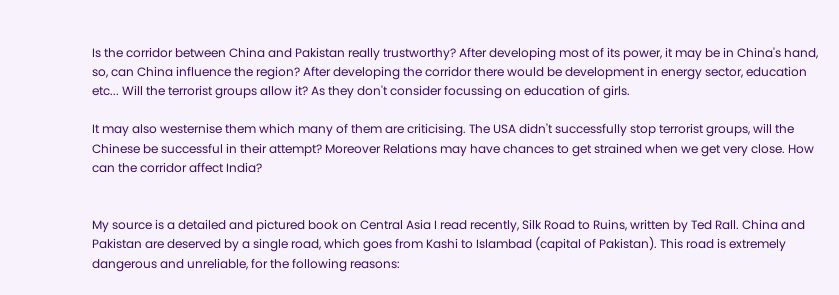Is the corridor between China and Pakistan really trustworthy? After developing most of its power, it may be in China's hand, so, can China influence the region? After developing the corridor there would be development in energy sector, education etc... Will the terrorist groups allow it? As they don't consider focussing on education of girls.

It may also westernise them which many of them are criticising. The USA didn't successfully stop terrorist groups, will the Chinese be successful in their attempt? Moreover Relations may have chances to get strained when we get very close. How can the corridor affect India?


My source is a detailed and pictured book on Central Asia I read recently, Silk Road to Ruins, written by Ted Rall. China and Pakistan are deserved by a single road, which goes from Kashi to Islambad (capital of Pakistan). This road is extremely dangerous and unreliable, for the following reasons: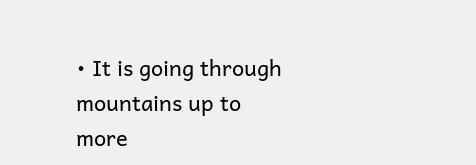• It is going through mountains up to more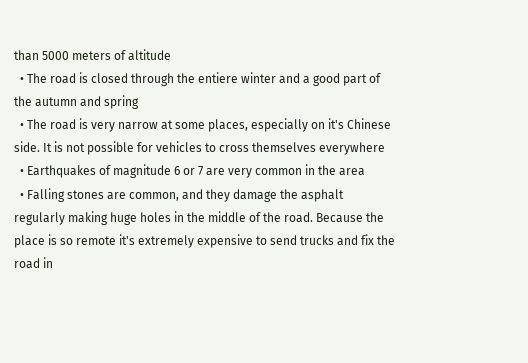than 5000 meters of altitude
  • The road is closed through the entiere winter and a good part of the autumn and spring
  • The road is very narrow at some places, especially on it's Chinese side. It is not possible for vehicles to cross themselves everywhere
  • Earthquakes of magnitude 6 or 7 are very common in the area
  • Falling stones are common, and they damage the asphalt regularly making huge holes in the middle of the road. Because the place is so remote it's extremely expensive to send trucks and fix the road in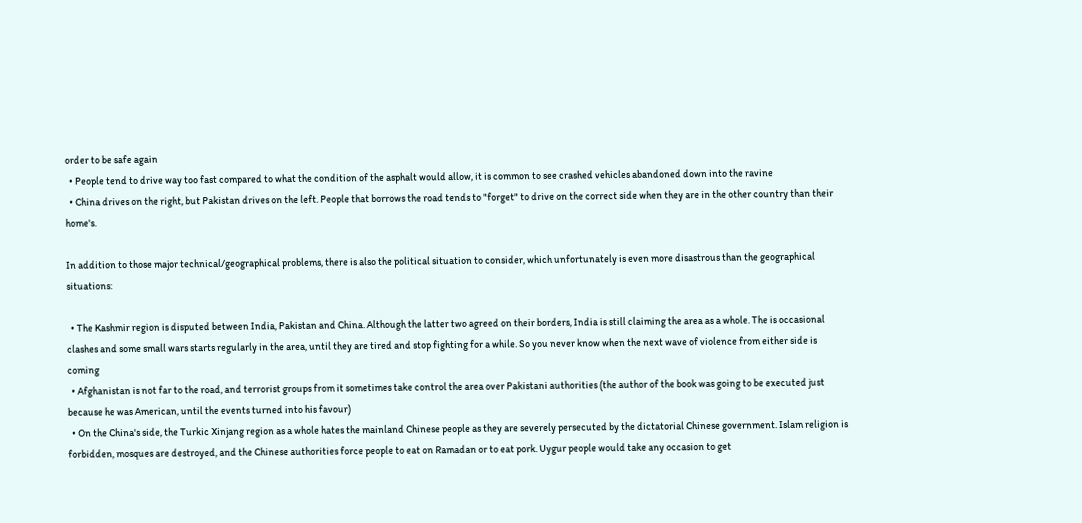order to be safe again
  • People tend to drive way too fast compared to what the condition of the asphalt would allow, it is common to see crashed vehicles abandoned down into the ravine
  • China drives on the right, but Pakistan drives on the left. People that borrows the road tends to "forget" to drive on the correct side when they are in the other country than their home's.

In addition to those major technical/geographical problems, there is also the political situation to consider, which unfortunately is even more disastrous than the geographical situations:

  • The Kashmir region is disputed between India, Pakistan and China. Although the latter two agreed on their borders, India is still claiming the area as a whole. The is occasional clashes and some small wars starts regularly in the area, until they are tired and stop fighting for a while. So you never know when the next wave of violence from either side is coming
  • Afghanistan is not far to the road, and terrorist groups from it sometimes take control the area over Pakistani authorities (the author of the book was going to be executed just because he was American, until the events turned into his favour)
  • On the China's side, the Turkic Xinjang region as a whole hates the mainland Chinese people as they are severely persecuted by the dictatorial Chinese government. Islam religion is forbidden, mosques are destroyed, and the Chinese authorities force people to eat on Ramadan or to eat pork. Uygur people would take any occasion to get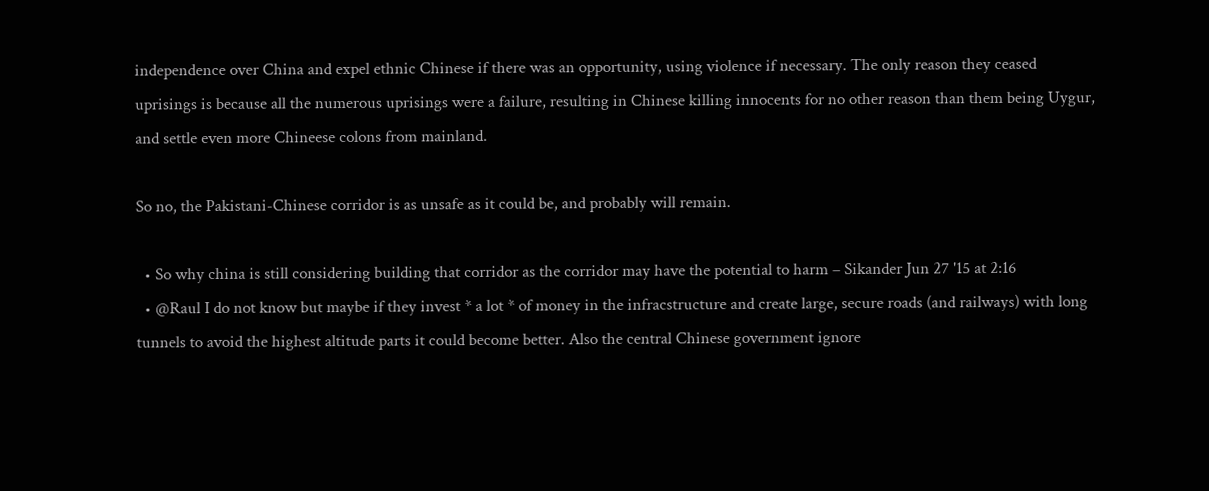independence over China and expel ethnic Chinese if there was an opportunity, using violence if necessary. The only reason they ceased uprisings is because all the numerous uprisings were a failure, resulting in Chinese killing innocents for no other reason than them being Uygur, and settle even more Chineese colons from mainland.

So no, the Pakistani-Chinese corridor is as unsafe as it could be, and probably will remain.

  • So why china is still considering building that corridor as the corridor may have the potential to harm – Sikander Jun 27 '15 at 2:16
  • @Raul I do not know but maybe if they invest * a lot * of money in the infracstructure and create large, secure roads (and railways) with long tunnels to avoid the highest altitude parts it could become better. Also the central Chinese government ignore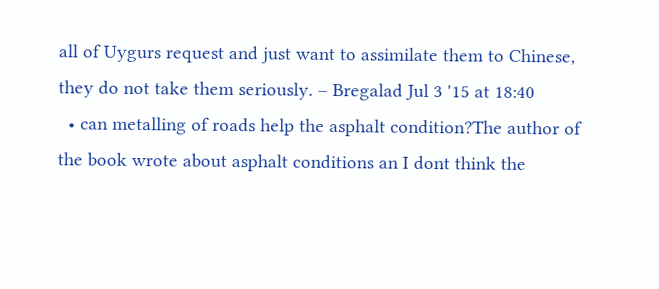all of Uygurs request and just want to assimilate them to Chinese, they do not take them seriously. – Bregalad Jul 3 '15 at 18:40
  • can metalling of roads help the asphalt condition?The author of the book wrote about asphalt conditions an I dont think the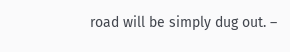road will be simply dug out. –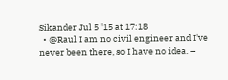Sikander Jul 5 '15 at 17:18
  • @Raul I am no civil engineer and I've never been there, so I have no idea. –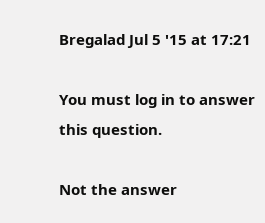Bregalad Jul 5 '15 at 17:21

You must log in to answer this question.

Not the answer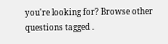you're looking for? Browse other questions tagged .